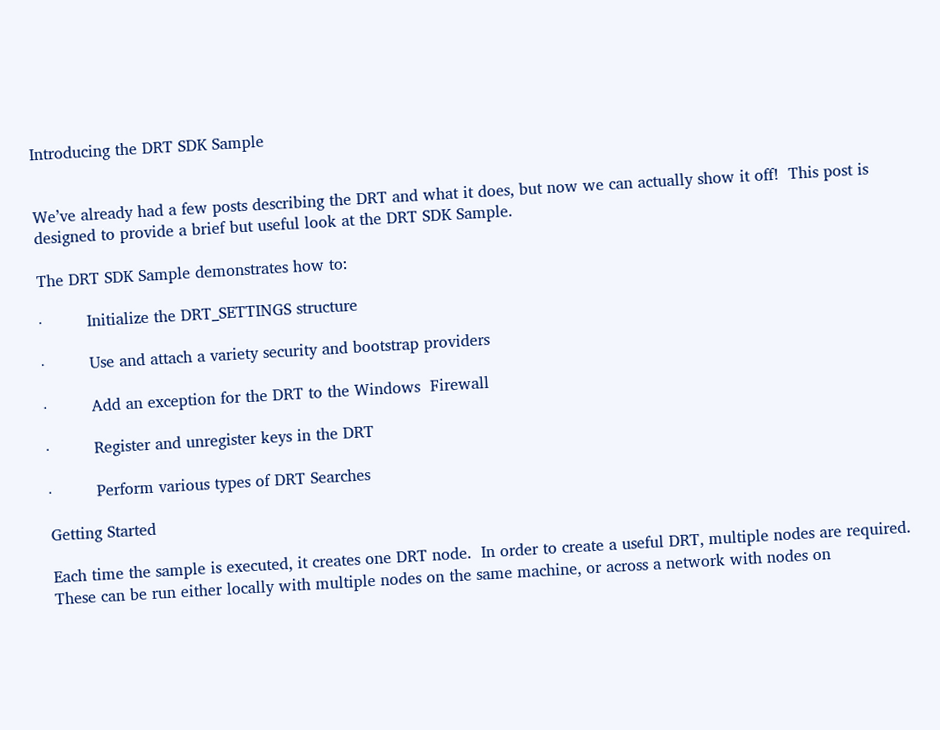Introducing the DRT SDK Sample


We’ve already had a few posts describing the DRT and what it does, but now we can actually show it off!  This post is designed to provide a brief but useful look at the DRT SDK Sample.

The DRT SDK Sample demonstrates how to:

·         Initialize the DRT_SETTINGS structure

·         Use and attach a variety security and bootstrap providers

·         Add an exception for the DRT to the Windows  Firewall

·         Register and unregister keys in the DRT

·         Perform various types of DRT Searches

Getting Started

Each time the sample is executed, it creates one DRT node.  In order to create a useful DRT, multiple nodes are required.  These can be run either locally with multiple nodes on the same machine, or across a network with nodes on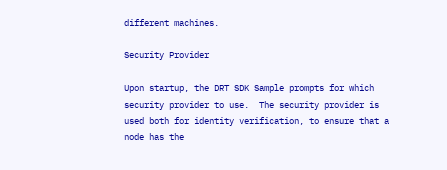different machines.

Security Provider

Upon startup, the DRT SDK Sample prompts for which security provider to use.  The security provider is used both for identity verification, to ensure that a node has the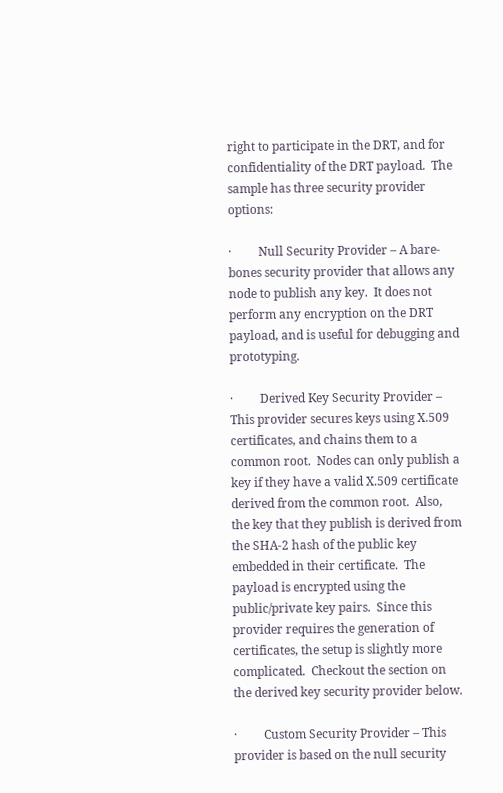right to participate in the DRT, and for confidentiality of the DRT payload.  The sample has three security provider options:

·         Null Security Provider – A bare-bones security provider that allows any node to publish any key.  It does not perform any encryption on the DRT payload, and is useful for debugging and prototyping.

·         Derived Key Security Provider – This provider secures keys using X.509 certificates, and chains them to a common root.  Nodes can only publish a key if they have a valid X.509 certificate derived from the common root.  Also, the key that they publish is derived from the SHA-2 hash of the public key embedded in their certificate.  The payload is encrypted using the public/private key pairs.  Since this provider requires the generation of certificates, the setup is slightly more complicated.  Checkout the section on the derived key security provider below.

·         Custom Security Provider – This provider is based on the null security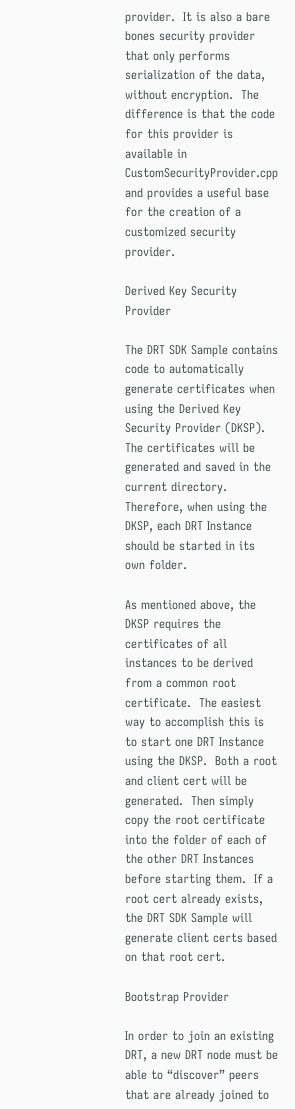provider.  It is also a bare bones security provider that only performs serialization of the data, without encryption.  The difference is that the code for this provider is available in CustomSecurityProvider.cpp and provides a useful base for the creation of a customized security provider.

Derived Key Security Provider

The DRT SDK Sample contains code to automatically generate certificates when using the Derived Key Security Provider (DKSP).  The certificates will be generated and saved in the current directory.  Therefore, when using the DKSP, each DRT Instance should be started in its own folder.

As mentioned above, the DKSP requires the certificates of all instances to be derived from a common root certificate.  The easiest way to accomplish this is to start one DRT Instance using the DKSP.  Both a root and client cert will be generated.  Then simply copy the root certificate into the folder of each of the other DRT Instances before starting them.  If a root cert already exists, the DRT SDK Sample will generate client certs based on that root cert.

Bootstrap Provider

In order to join an existing DRT, a new DRT node must be able to “discover” peers that are already joined to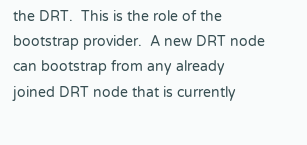the DRT.  This is the role of the bootstrap provider.  A new DRT node can bootstrap from any already joined DRT node that is currently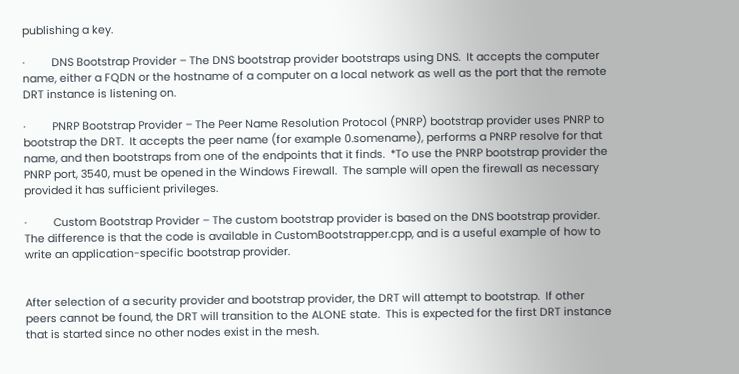publishing a key.

·         DNS Bootstrap Provider – The DNS bootstrap provider bootstraps using DNS.  It accepts the computer name, either a FQDN or the hostname of a computer on a local network as well as the port that the remote DRT instance is listening on.

·         PNRP Bootstrap Provider – The Peer Name Resolution Protocol (PNRP) bootstrap provider uses PNRP to bootstrap the DRT.  It accepts the peer name (for example 0.somename), performs a PNRP resolve for that name, and then bootstraps from one of the endpoints that it finds.  *To use the PNRP bootstrap provider the PNRP port, 3540, must be opened in the Windows Firewall.  The sample will open the firewall as necessary provided it has sufficient privileges.

·         Custom Bootstrap Provider – The custom bootstrap provider is based on the DNS bootstrap provider.  The difference is that the code is available in CustomBootstrapper.cpp, and is a useful example of how to write an application-specific bootstrap provider.


After selection of a security provider and bootstrap provider, the DRT will attempt to bootstrap.  If other peers cannot be found, the DRT will transition to the ALONE state.  This is expected for the first DRT instance that is started since no other nodes exist in the mesh.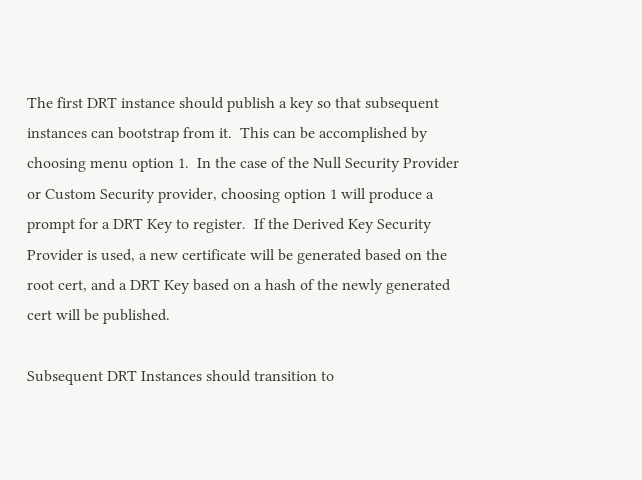The first DRT instance should publish a key so that subsequent instances can bootstrap from it.  This can be accomplished by choosing menu option 1.  In the case of the Null Security Provider or Custom Security provider, choosing option 1 will produce a prompt for a DRT Key to register.  If the Derived Key Security Provider is used, a new certificate will be generated based on the root cert, and a DRT Key based on a hash of the newly generated cert will be published.

Subsequent DRT Instances should transition to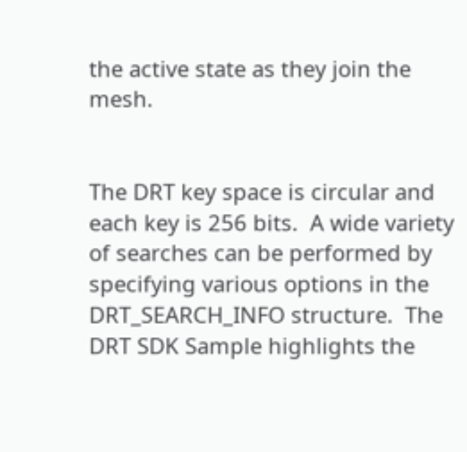the active state as they join the mesh.


The DRT key space is circular and each key is 256 bits.  A wide variety of searches can be performed by specifying various options in the DRT_SEARCH_INFO structure.  The DRT SDK Sample highlights the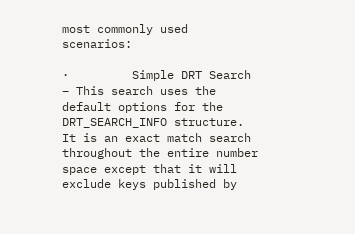most commonly used scenarios:

·         Simple DRT Search – This search uses the default options for the DRT_SEARCH_INFO structure.  It is an exact match search throughout the entire number space except that it will exclude keys published by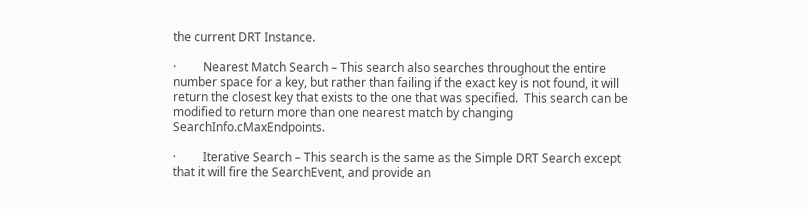the current DRT Instance.

·         Nearest Match Search – This search also searches throughout the entire number space for a key, but rather than failing if the exact key is not found, it will return the closest key that exists to the one that was specified.  This search can be modified to return more than one nearest match by changing SearchInfo.cMaxEndpoints.

·         Iterative Search – This search is the same as the Simple DRT Search except that it will fire the SearchEvent, and provide an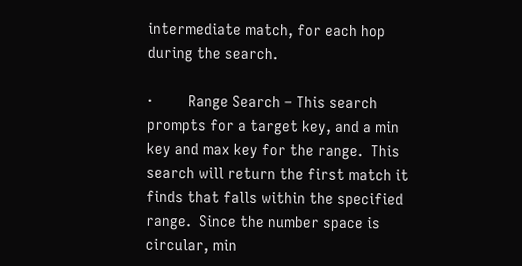intermediate match, for each hop during the search.

·         Range Search – This search prompts for a target key, and a min key and max key for the range.  This search will return the first match it finds that falls within the specified range.  Since the number space is circular, min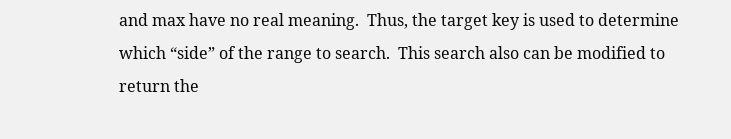and max have no real meaning.  Thus, the target key is used to determine which “side” of the range to search.  This search also can be modified to return the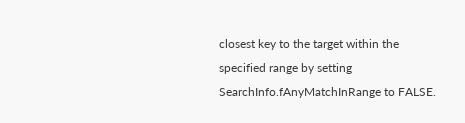closest key to the target within the specified range by setting SearchInfo.fAnyMatchInRange to FALSE.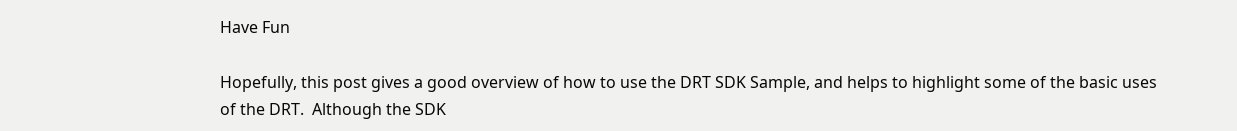Have Fun

Hopefully, this post gives a good overview of how to use the DRT SDK Sample, and helps to highlight some of the basic uses of the DRT.  Although the SDK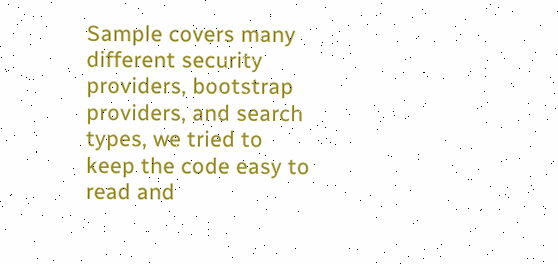Sample covers many different security providers, bootstrap providers, and search types, we tried to keep the code easy to read and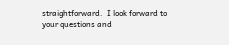straightforward.  I look forward to your questions and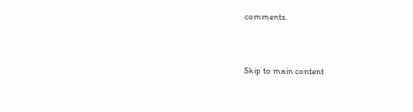comments.



Skip to main content